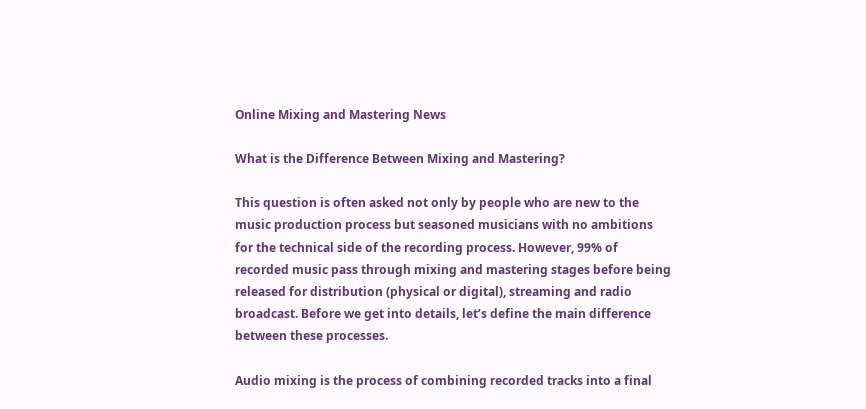Online Mixing and Mastering News

What is the Difference Between Mixing and Mastering?

This question is often asked not only by people who are new to the music production process but seasoned musicians with no ambitions for the technical side of the recording process. However, 99% of recorded music pass through mixing and mastering stages before being released for distribution (physical or digital), streaming and radio broadcast. Before we get into details, let’s define the main difference between these processes.

Audio mixing is the process of combining recorded tracks into a final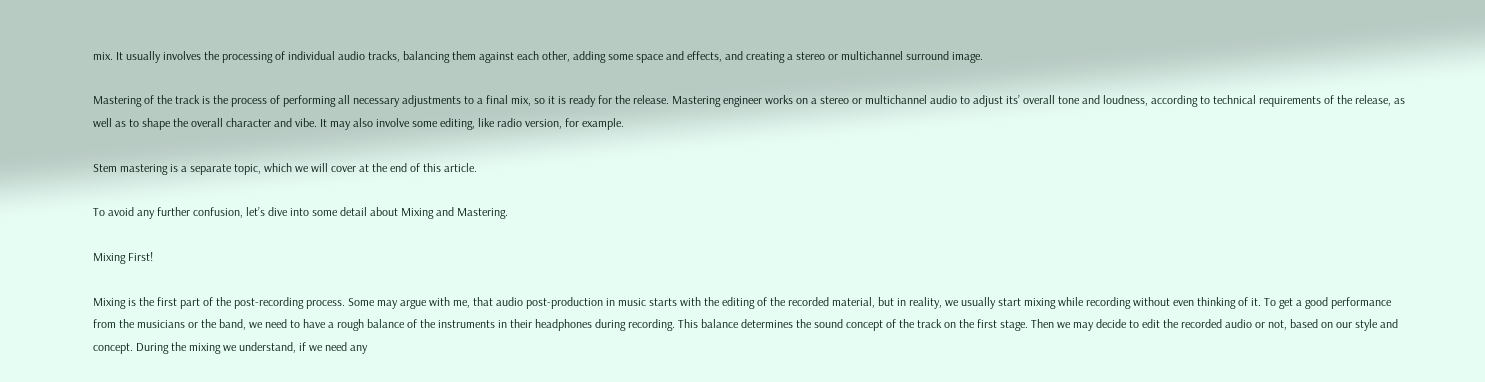mix. It usually involves the processing of individual audio tracks, balancing them against each other, adding some space and effects, and creating a stereo or multichannel surround image.

Mastering of the track is the process of performing all necessary adjustments to a final mix, so it is ready for the release. Mastering engineer works on a stereo or multichannel audio to adjust its’ overall tone and loudness, according to technical requirements of the release, as well as to shape the overall character and vibe. It may also involve some editing, like radio version, for example.

Stem mastering is a separate topic, which we will cover at the end of this article.

To avoid any further confusion, let’s dive into some detail about Mixing and Mastering.

Mixing First!

Mixing is the first part of the post-recording process. Some may argue with me, that audio post-production in music starts with the editing of the recorded material, but in reality, we usually start mixing while recording without even thinking of it. To get a good performance from the musicians or the band, we need to have a rough balance of the instruments in their headphones during recording. This balance determines the sound concept of the track on the first stage. Then we may decide to edit the recorded audio or not, based on our style and concept. During the mixing we understand, if we need any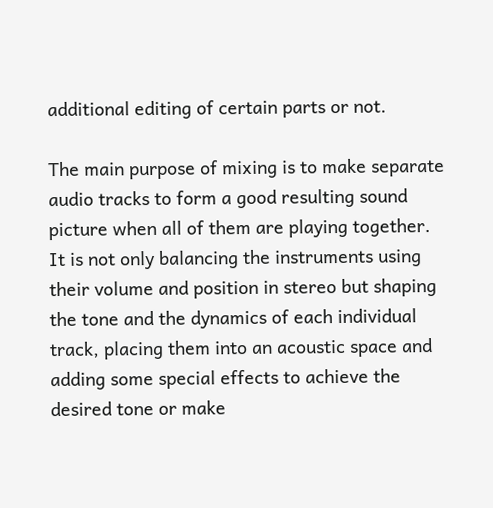additional editing of certain parts or not.

The main purpose of mixing is to make separate audio tracks to form a good resulting sound picture when all of them are playing together. It is not only balancing the instruments using their volume and position in stereo but shaping the tone and the dynamics of each individual track, placing them into an acoustic space and adding some special effects to achieve the desired tone or make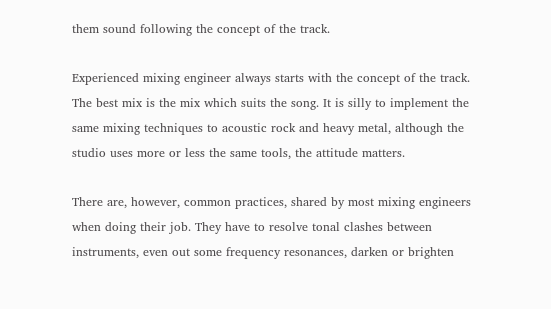them sound following the concept of the track.

Experienced mixing engineer always starts with the concept of the track. The best mix is the mix which suits the song. It is silly to implement the same mixing techniques to acoustic rock and heavy metal, although the studio uses more or less the same tools, the attitude matters.

There are, however, common practices, shared by most mixing engineers when doing their job. They have to resolve tonal clashes between instruments, even out some frequency resonances, darken or brighten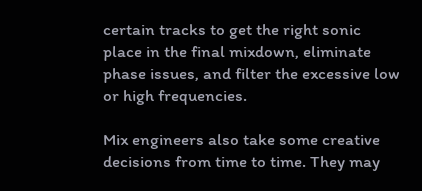certain tracks to get the right sonic place in the final mixdown, eliminate phase issues, and filter the excessive low or high frequencies.

Mix engineers also take some creative decisions from time to time. They may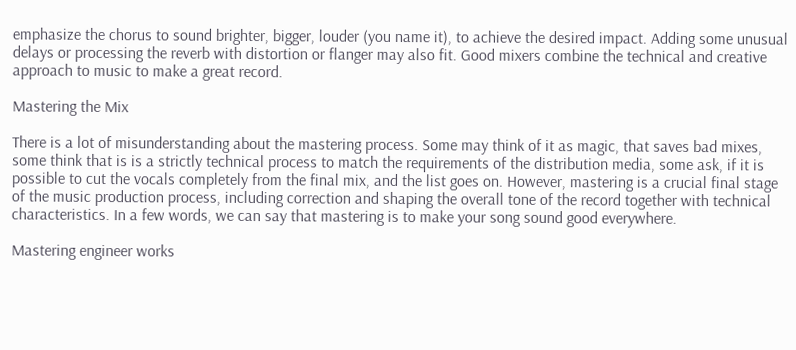emphasize the chorus to sound brighter, bigger, louder (you name it), to achieve the desired impact. Adding some unusual delays or processing the reverb with distortion or flanger may also fit. Good mixers combine the technical and creative approach to music to make a great record.

Mastering the Mix

There is a lot of misunderstanding about the mastering process. Some may think of it as magic, that saves bad mixes, some think that is is a strictly technical process to match the requirements of the distribution media, some ask, if it is possible to cut the vocals completely from the final mix, and the list goes on. However, mastering is a crucial final stage of the music production process, including correction and shaping the overall tone of the record together with technical characteristics. In a few words, we can say that mastering is to make your song sound good everywhere.

Mastering engineer works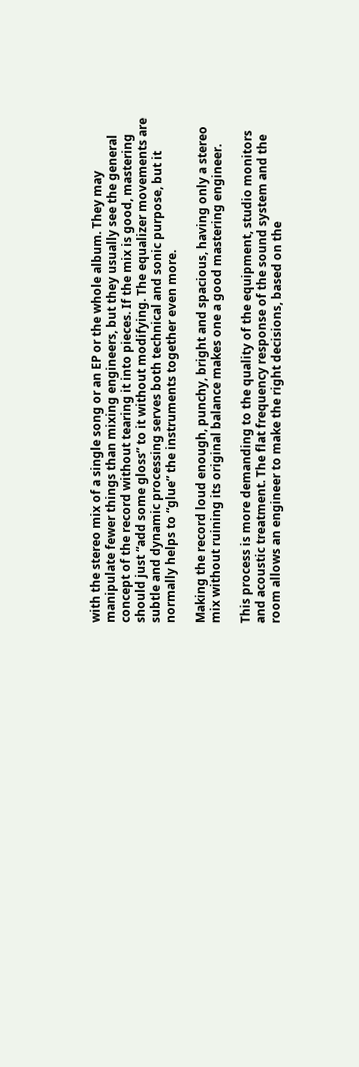with the stereo mix of a single song or an EP or the whole album. They may manipulate fewer things than mixing engineers, but they usually see the general concept of the record without tearing it into pieces. If the mix is good, mastering should just “add some gloss” to it without modifying. The equalizer movements are subtle and dynamic processing serves both technical and sonic purpose, but it normally helps to “glue” the instruments together even more.

Making the record loud enough, punchy, bright and spacious, having only a stereo mix without ruining its original balance makes one a good mastering engineer.

This process is more demanding to the quality of the equipment, studio monitors and acoustic treatment. The flat frequency response of the sound system and the room allows an engineer to make the right decisions, based on the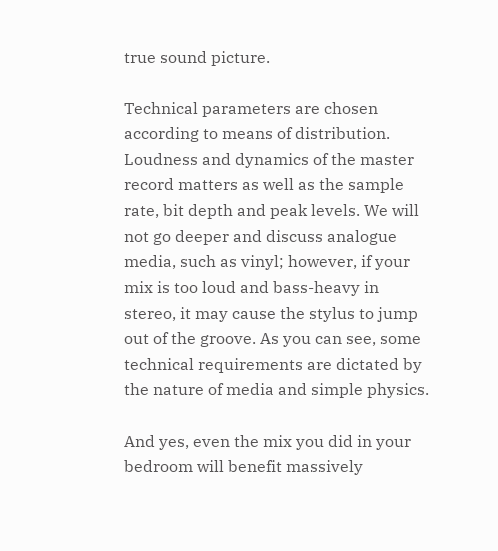true sound picture.

Technical parameters are chosen according to means of distribution. Loudness and dynamics of the master record matters as well as the sample rate, bit depth and peak levels. We will not go deeper and discuss analogue media, such as vinyl; however, if your mix is too loud and bass-heavy in stereo, it may cause the stylus to jump out of the groove. As you can see, some technical requirements are dictated by the nature of media and simple physics.

And yes, even the mix you did in your bedroom will benefit massively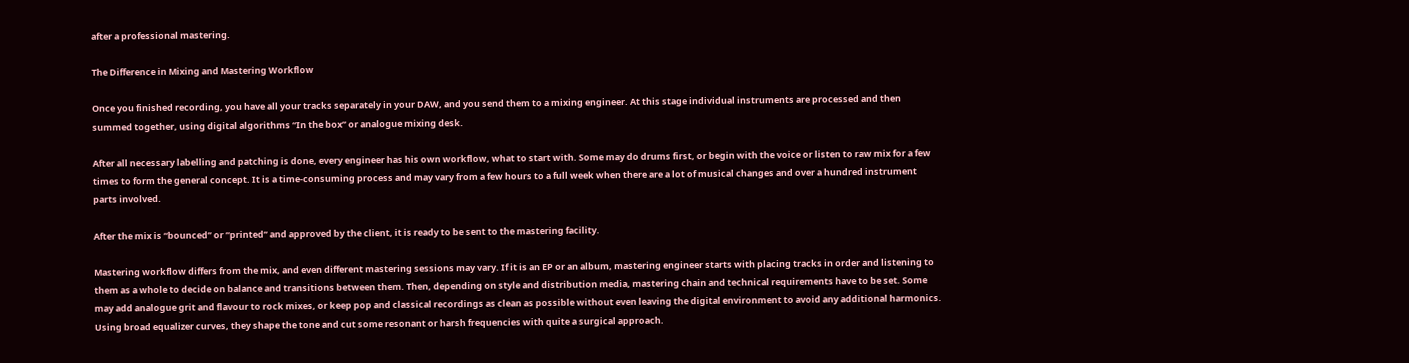after a professional mastering.

The Difference in Mixing and Mastering Workflow

Once you finished recording, you have all your tracks separately in your DAW, and you send them to a mixing engineer. At this stage individual instruments are processed and then summed together, using digital algorithms “In the box” or analogue mixing desk.

After all necessary labelling and patching is done, every engineer has his own workflow, what to start with. Some may do drums first, or begin with the voice or listen to raw mix for a few times to form the general concept. It is a time-consuming process and may vary from a few hours to a full week when there are a lot of musical changes and over a hundred instrument parts involved.

After the mix is “bounced” or “printed” and approved by the client, it is ready to be sent to the mastering facility.

Mastering workflow differs from the mix, and even different mastering sessions may vary. If it is an EP or an album, mastering engineer starts with placing tracks in order and listening to them as a whole to decide on balance and transitions between them. Then, depending on style and distribution media, mastering chain and technical requirements have to be set. Some may add analogue grit and flavour to rock mixes, or keep pop and classical recordings as clean as possible without even leaving the digital environment to avoid any additional harmonics. Using broad equalizer curves, they shape the tone and cut some resonant or harsh frequencies with quite a surgical approach.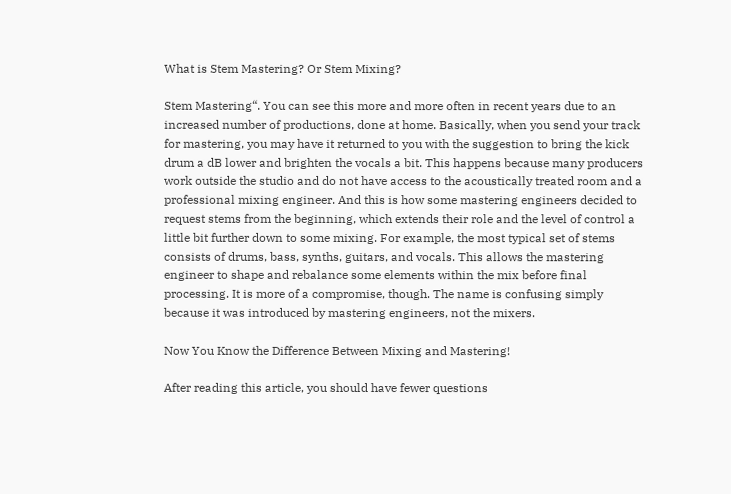What is Stem Mastering? Or Stem Mixing?

Stem Mastering“. You can see this more and more often in recent years due to an increased number of productions, done at home. Basically, when you send your track for mastering, you may have it returned to you with the suggestion to bring the kick drum a dB lower and brighten the vocals a bit. This happens because many producers work outside the studio and do not have access to the acoustically treated room and a professional mixing engineer. And this is how some mastering engineers decided to request stems from the beginning, which extends their role and the level of control a little bit further down to some mixing. For example, the most typical set of stems consists of drums, bass, synths, guitars, and vocals. This allows the mastering engineer to shape and rebalance some elements within the mix before final processing. It is more of a compromise, though. The name is confusing simply because it was introduced by mastering engineers, not the mixers.

Now You Know the Difference Between Mixing and Mastering!

After reading this article, you should have fewer questions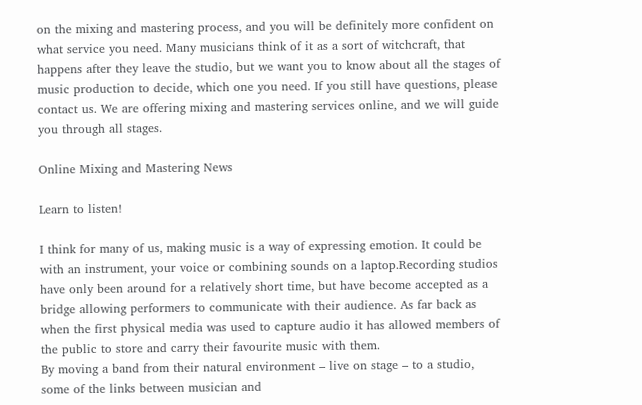on the mixing and mastering process, and you will be definitely more confident on what service you need. Many musicians think of it as a sort of witchcraft, that happens after they leave the studio, but we want you to know about all the stages of music production to decide, which one you need. If you still have questions, please contact us. We are offering mixing and mastering services online, and we will guide you through all stages.

Online Mixing and Mastering News

Learn to listen!

I think for many of us, making music is a way of expressing emotion. It could be with an instrument, your voice or combining sounds on a laptop.Recording studios have only been around for a relatively short time, but have become accepted as a bridge allowing performers to communicate with their audience. As far back as when the first physical media was used to capture audio it has allowed members of the public to store and carry their favourite music with them.
By moving a band from their natural environment – live on stage – to a studio, some of the links between musician and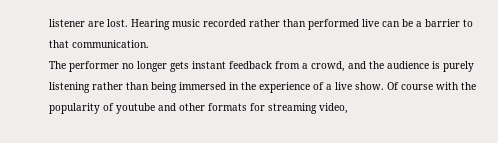listener are lost. Hearing music recorded rather than performed live can be a barrier to that communication.
The performer no longer gets instant feedback from a crowd, and the audience is purely listening rather than being immersed in the experience of a live show. Of course with the popularity of youtube and other formats for streaming video,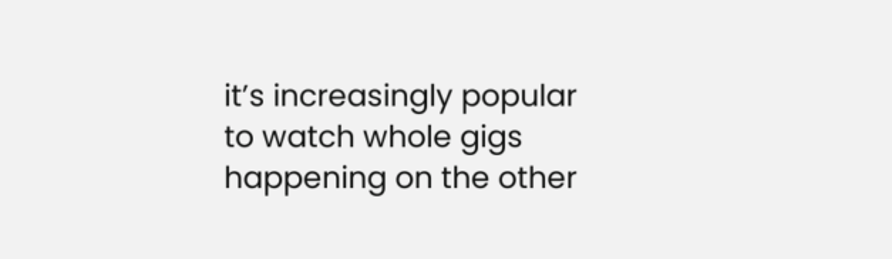it’s increasingly popular to watch whole gigs happening on the other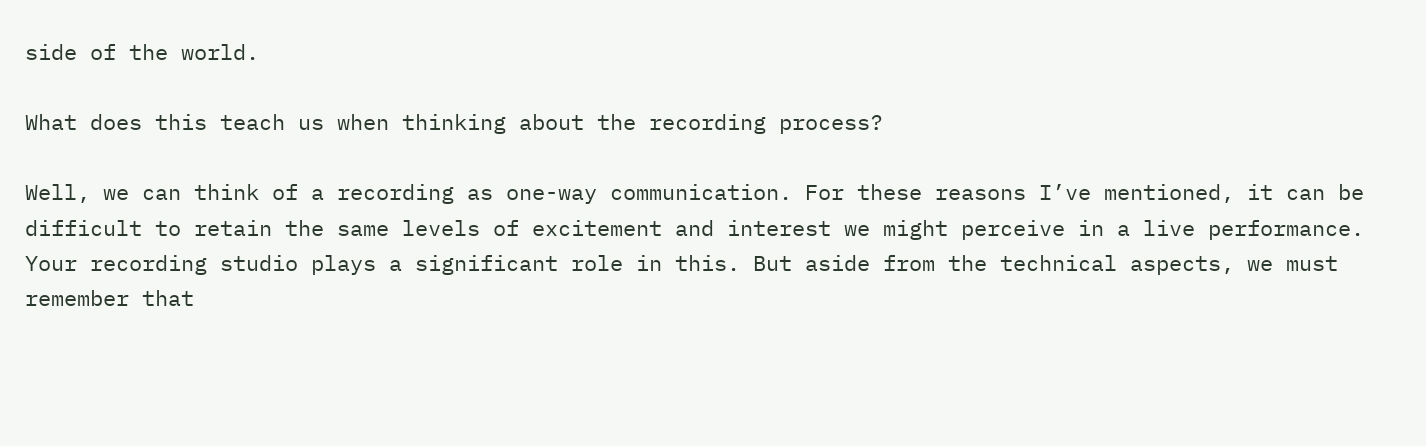side of the world.

What does this teach us when thinking about the recording process?

Well, we can think of a recording as one-way communication. For these reasons I’ve mentioned, it can be difficult to retain the same levels of excitement and interest we might perceive in a live performance.
Your recording studio plays a significant role in this. But aside from the technical aspects, we must remember that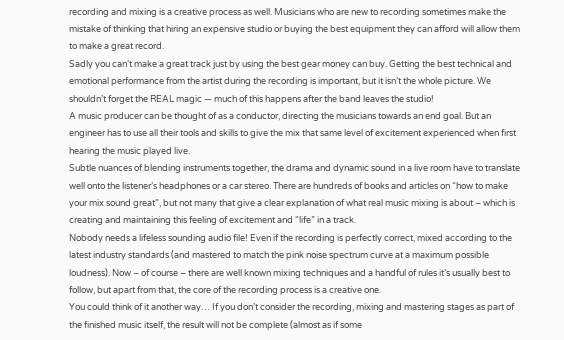recording and mixing is a creative process as well. Musicians who are new to recording sometimes make the mistake of thinking that hiring an expensive studio or buying the best equipment they can afford will allow them to make a great record.
Sadly you can’t make a great track just by using the best gear money can buy. Getting the best technical and emotional performance from the artist during the recording is important, but it isn’t the whole picture. We shouldn’t forget the REAL magic — much of this happens after the band leaves the studio!
A music producer can be thought of as a conductor, directing the musicians towards an end goal. But an engineer has to use all their tools and skills to give the mix that same level of excitement experienced when first hearing the music played live.
Subtle nuances of blending instruments together, the drama and dynamic sound in a live room have to translate well onto the listener’s headphones or a car stereo. There are hundreds of books and articles on “how to make your mix sound great”, but not many that give a clear explanation of what real music mixing is about – which is creating and maintaining this feeling of excitement and “life” in a track.
Nobody needs a lifeless sounding audio file! Even if the recording is perfectly correct, mixed according to the latest industry standards (and mastered to match the pink noise spectrum curve at a maximum possible loudness). Now – of course – there are well known mixing techniques and a handful of rules it’s usually best to follow, but apart from that, the core of the recording process is a creative one.
You could think of it another way… If you don’t consider the recording, mixing and mastering stages as part of the finished music itself, the result will not be complete (almost as if some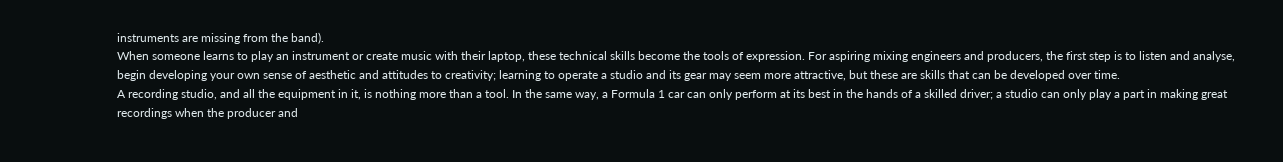instruments are missing from the band).
When someone learns to play an instrument or create music with their laptop, these technical skills become the tools of expression. For aspiring mixing engineers and producers, the first step is to listen and analyse, begin developing your own sense of aesthetic and attitudes to creativity; learning to operate a studio and its gear may seem more attractive, but these are skills that can be developed over time.
A recording studio, and all the equipment in it, is nothing more than a tool. In the same way, a Formula 1 car can only perform at its best in the hands of a skilled driver; a studio can only play a part in making great recordings when the producer and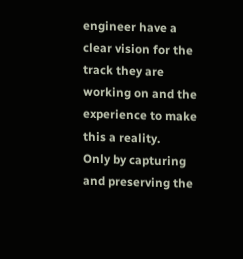engineer have a clear vision for the track they are working on and the experience to make this a reality.
Only by capturing and preserving the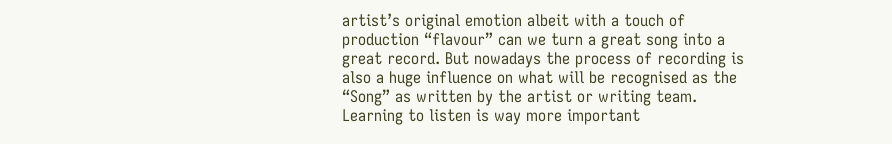artist’s original emotion albeit with a touch of production “flavour” can we turn a great song into a great record. But nowadays the process of recording is also a huge influence on what will be recognised as the “Song” as written by the artist or writing team.
Learning to listen is way more important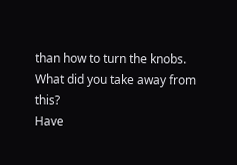than how to turn the knobs.
What did you take away from this?
Have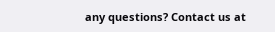any questions? Contact us at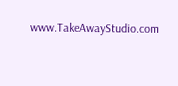www.TakeAwayStudio.com